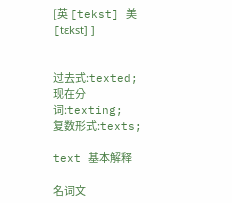[英 [tekst] 美 [tɛkst] ]


过去式:texted;   现在分词:texting;   复数形式:texts;

text 基本解释

名词文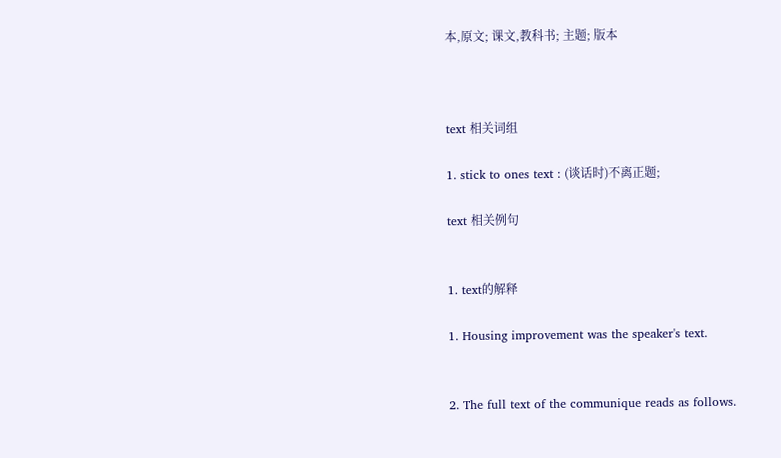本,原文; 课文,教科书; 主题; 版本



text 相关词组

1. stick to ones text : (谈话时)不离正题;

text 相关例句


1. text的解释

1. Housing improvement was the speaker's text.


2. The full text of the communique reads as follows.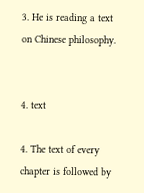3. He is reading a text on Chinese philosophy.


4. text

4. The text of every chapter is followed by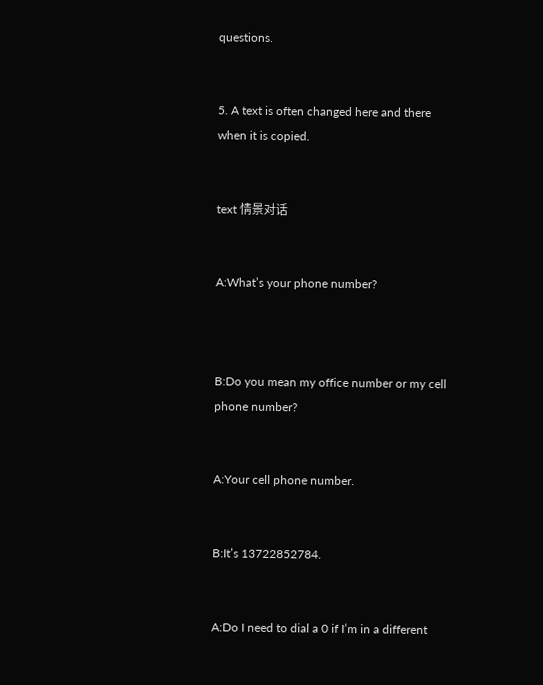questions.


5. A text is often changed here and there when it is copied.


text 情景对话


A:What’s your phone number?



B:Do you mean my office number or my cell phone number?


A:Your cell phone number.


B:It’s 13722852784.


A:Do I need to dial a 0 if I’m in a different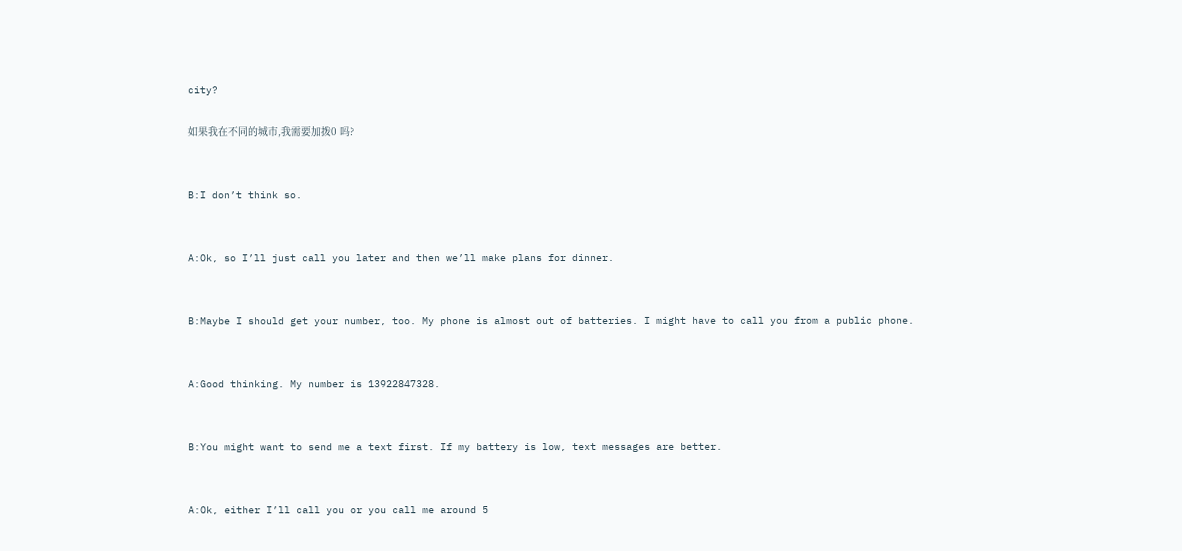city?

如果我在不同的城市,我需要加拨0 吗?


B:I don’t think so.


A:Ok, so I’ll just call you later and then we’ll make plans for dinner.


B:Maybe I should get your number, too. My phone is almost out of batteries. I might have to call you from a public phone.


A:Good thinking. My number is 13922847328.


B:You might want to send me a text first. If my battery is low, text messages are better.


A:Ok, either I’ll call you or you call me around 5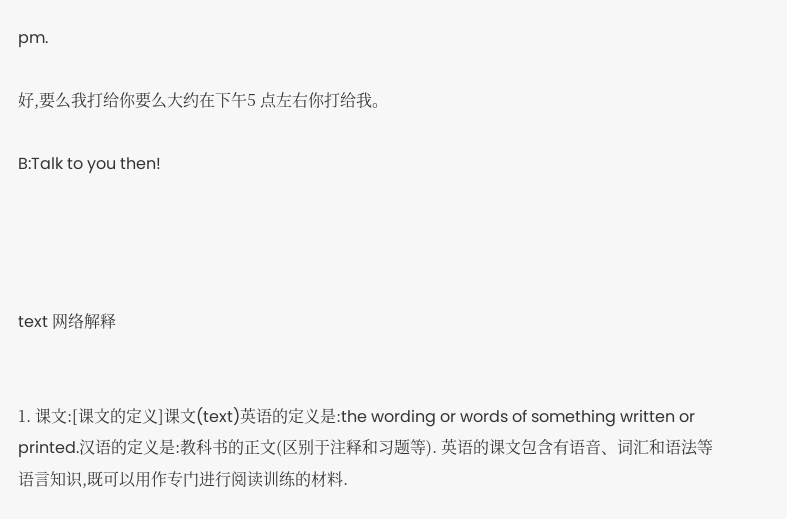pm.

好,要么我打给你要么大约在下午5 点左右你打给我。

B:Talk to you then!




text 网络解释


1. 课文:[课文的定义]课文(text)英语的定义是:the wording or words of something written or printed.汉语的定义是:教科书的正文(区别于注释和习题等). 英语的课文包含有语音、词汇和语法等语言知识,既可以用作专门进行阅读训练的材料.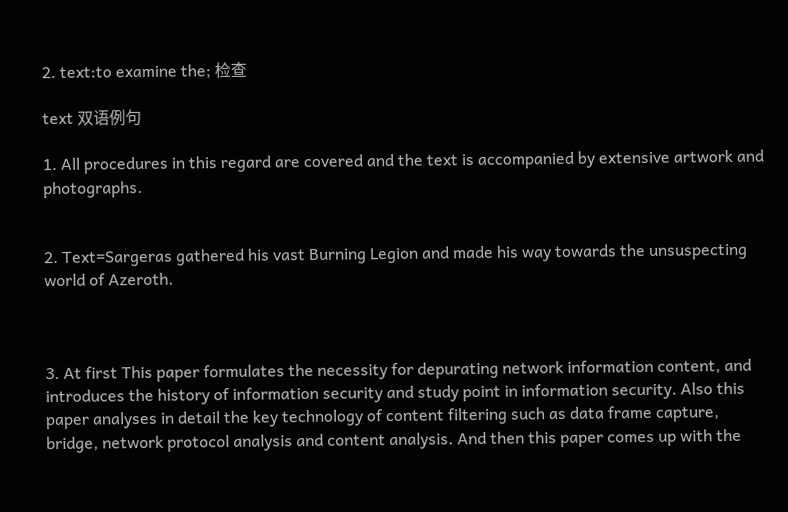2. text:to examine the; 检查

text 双语例句

1. All procedures in this regard are covered and the text is accompanied by extensive artwork and photographs.


2. Text=Sargeras gathered his vast Burning Legion and made his way towards the unsuspecting world of Azeroth.



3. At first This paper formulates the necessity for depurating network information content, and introduces the history of information security and study point in information security. Also this paper analyses in detail the key technology of content filtering such as data frame capture, bridge, network protocol analysis and content analysis. And then this paper comes up with the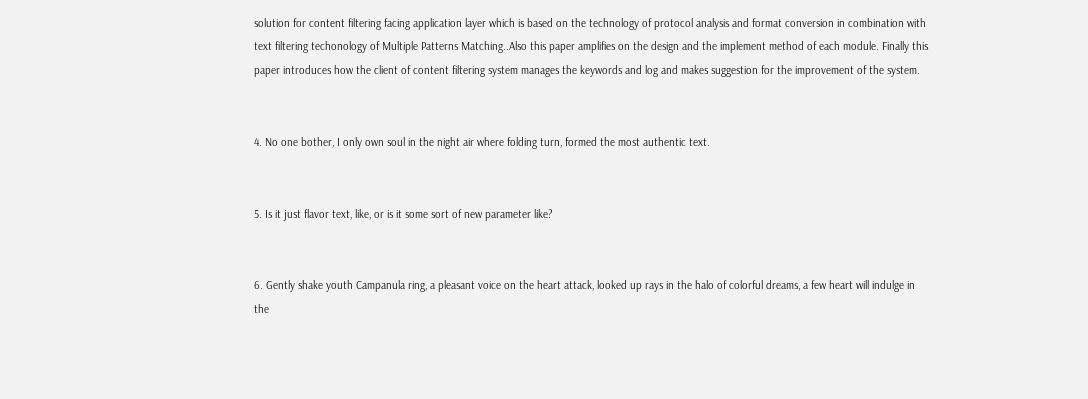solution for content filtering facing application layer which is based on the technology of protocol analysis and format conversion in combination with text filtering techonology of Multiple Patterns Matching..Also this paper amplifies on the design and the implement method of each module. Finally this paper introduces how the client of content filtering system manages the keywords and log and makes suggestion for the improvement of the system.


4. No one bother, I only own soul in the night air where folding turn, formed the most authentic text.


5. Is it just flavor text, like, or is it some sort of new parameter like?


6. Gently shake youth Campanula ring, a pleasant voice on the heart attack, looked up rays in the halo of colorful dreams, a few heart will indulge in the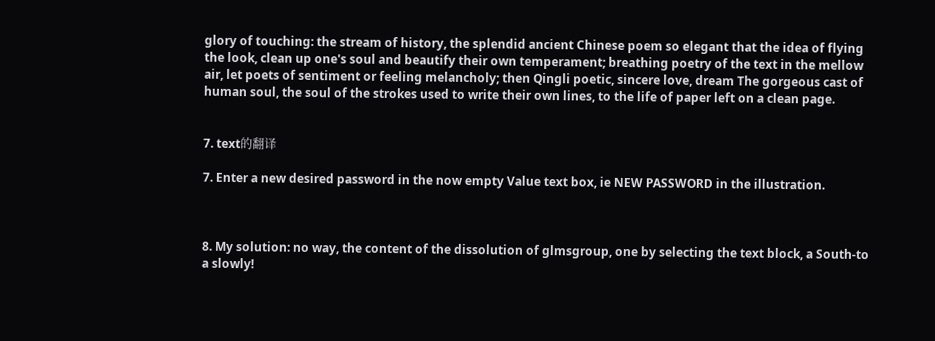glory of touching: the stream of history, the splendid ancient Chinese poem so elegant that the idea of flying the look, clean up one's soul and beautify their own temperament; breathing poetry of the text in the mellow air, let poets of sentiment or feeling melancholy; then Qingli poetic, sincere love, dream The gorgeous cast of human soul, the soul of the strokes used to write their own lines, to the life of paper left on a clean page.


7. text的翻译

7. Enter a new desired password in the now empty Value text box, ie NEW PASSWORD in the illustration.



8. My solution: no way, the content of the dissolution of glmsgroup, one by selecting the text block, a South-to a slowly!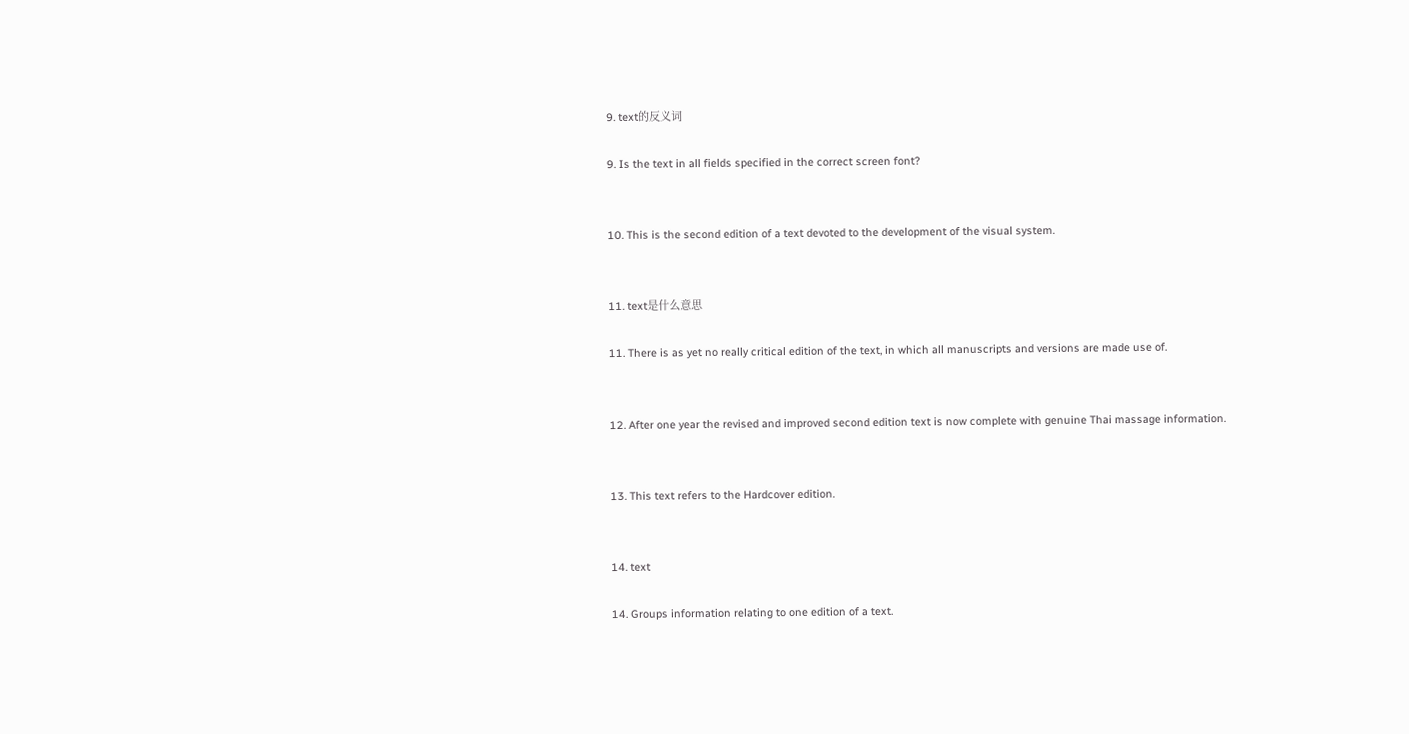9. text的反义词

9. Is the text in all fields specified in the correct screen font?


10. This is the second edition of a text devoted to the development of the visual system.


11. text是什么意思

11. There is as yet no really critical edition of the text, in which all manuscripts and versions are made use of.


12. After one year the revised and improved second edition text is now complete with genuine Thai massage information.


13. This text refers to the Hardcover edition.


14. text

14. Groups information relating to one edition of a text.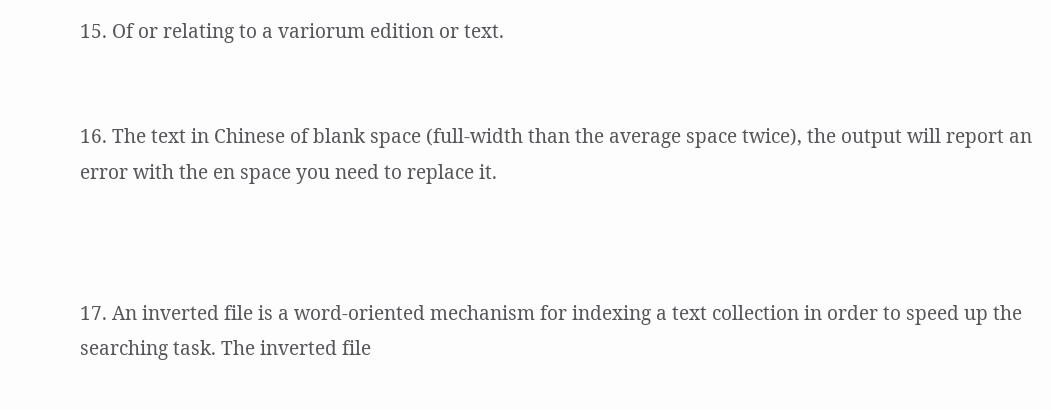15. Of or relating to a variorum edition or text.


16. The text in Chinese of blank space (full-width than the average space twice), the output will report an error with the en space you need to replace it.



17. An inverted file is a word-oriented mechanism for indexing a text collection in order to speed up the searching task. The inverted file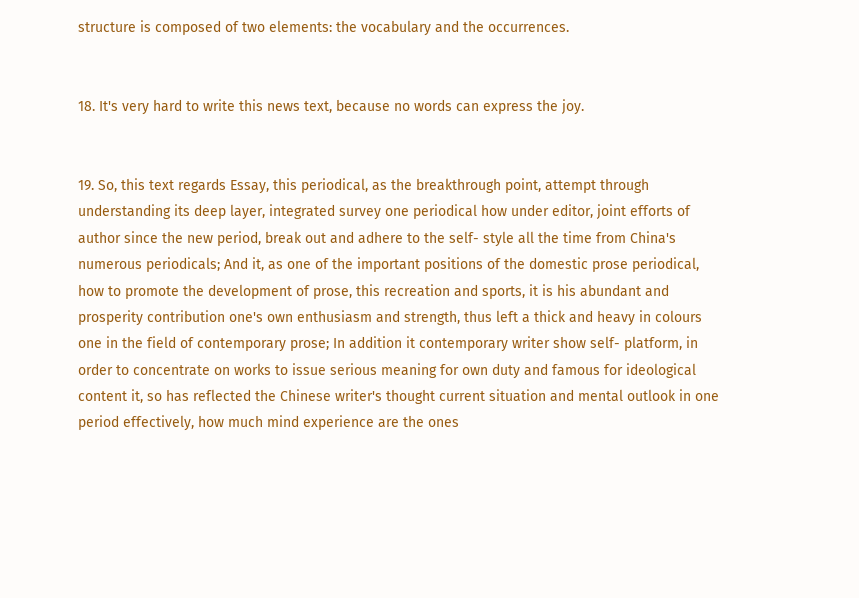structure is composed of two elements: the vocabulary and the occurrences.


18. It's very hard to write this news text, because no words can express the joy.


19. So, this text regards Essay, this periodical, as the breakthrough point, attempt through understanding its deep layer, integrated survey one periodical how under editor, joint efforts of author since the new period, break out and adhere to the self- style all the time from China's numerous periodicals; And it, as one of the important positions of the domestic prose periodical, how to promote the development of prose, this recreation and sports, it is his abundant and prosperity contribution one's own enthusiasm and strength, thus left a thick and heavy in colours one in the field of contemporary prose; In addition it contemporary writer show self- platform, in order to concentrate on works to issue serious meaning for own duty and famous for ideological content it, so has reflected the Chinese writer's thought current situation and mental outlook in one period effectively, how much mind experience are the ones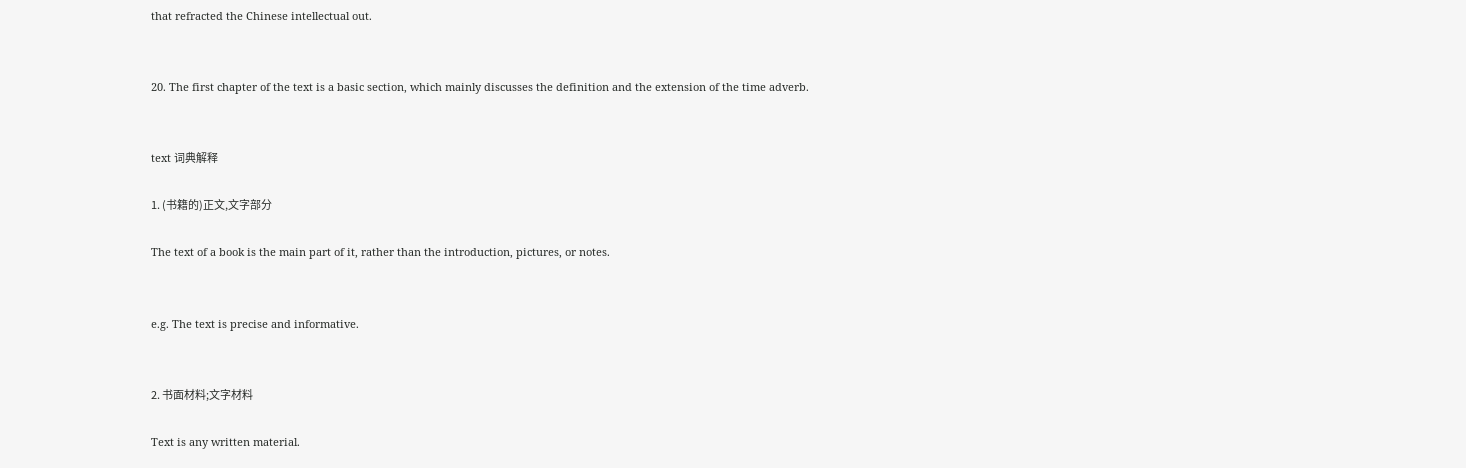that refracted the Chinese intellectual out.


20. The first chapter of the text is a basic section, which mainly discusses the definition and the extension of the time adverb.


text 词典解释

1. (书籍的)正文,文字部分

The text of a book is the main part of it, rather than the introduction, pictures, or notes.


e.g. The text is precise and informative.


2. 书面材料;文字材料

Text is any written material.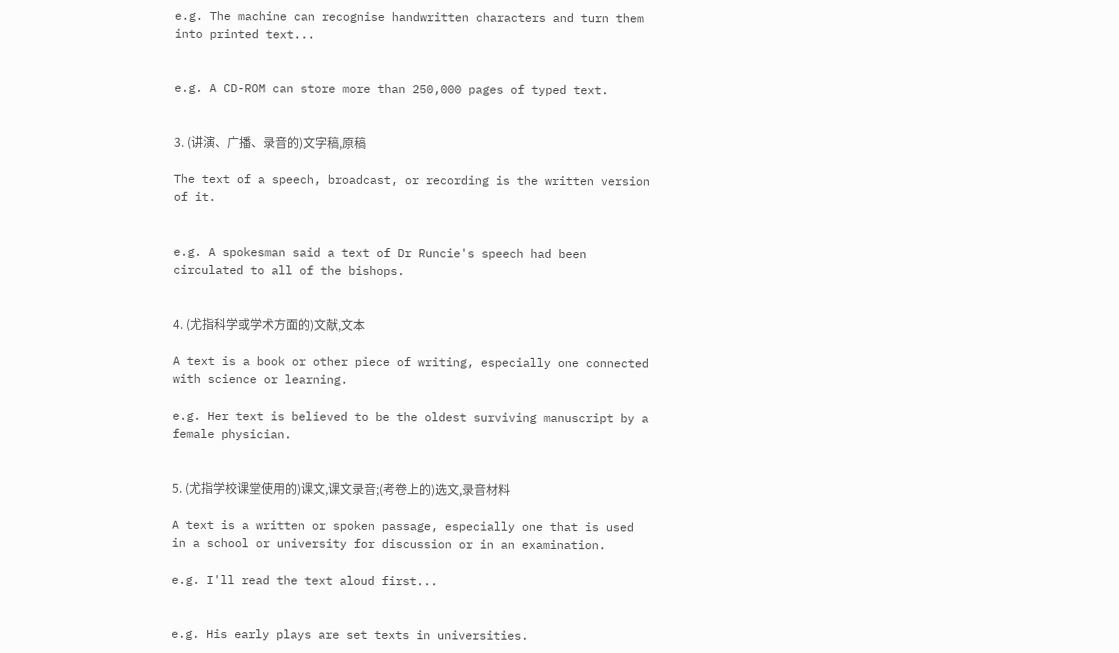e.g. The machine can recognise handwritten characters and turn them into printed text...


e.g. A CD-ROM can store more than 250,000 pages of typed text.


3. (讲演、广播、录音的)文字稿,原稿

The text of a speech, broadcast, or recording is the written version of it.


e.g. A spokesman said a text of Dr Runcie's speech had been circulated to all of the bishops.


4. (尤指科学或学术方面的)文献,文本

A text is a book or other piece of writing, especially one connected with science or learning.

e.g. Her text is believed to be the oldest surviving manuscript by a female physician.


5. (尤指学校课堂使用的)课文,课文录音;(考卷上的)选文,录音材料

A text is a written or spoken passage, especially one that is used in a school or university for discussion or in an examination.

e.g. I'll read the text aloud first...


e.g. His early plays are set texts in universities.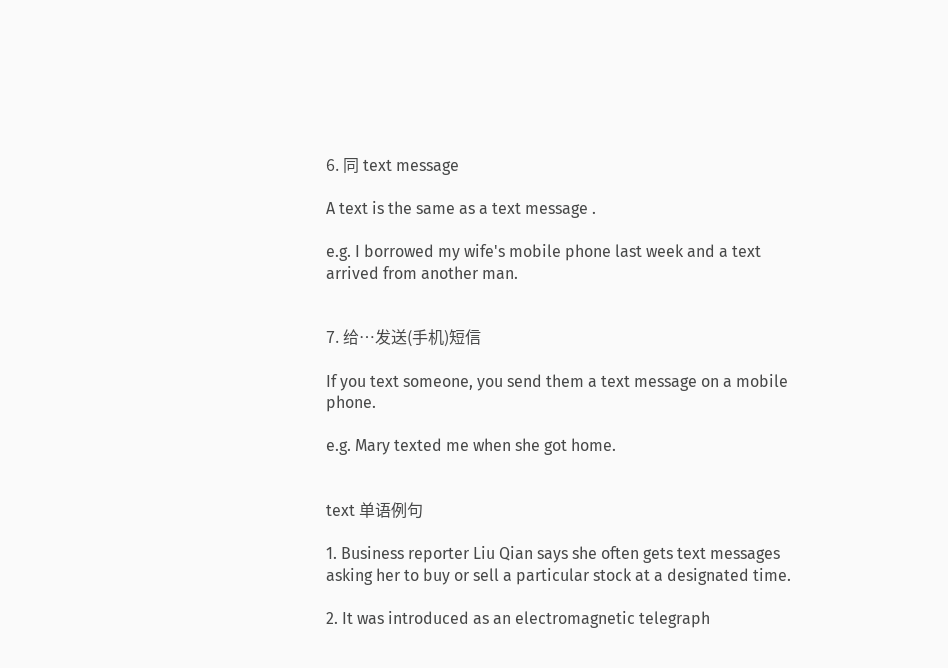6. 同 text message

A text is the same as a text message .

e.g. I borrowed my wife's mobile phone last week and a text arrived from another man.


7. 给…发送(手机)短信

If you text someone, you send them a text message on a mobile phone.

e.g. Mary texted me when she got home.


text 单语例句

1. Business reporter Liu Qian says she often gets text messages asking her to buy or sell a particular stock at a designated time.

2. It was introduced as an electromagnetic telegraph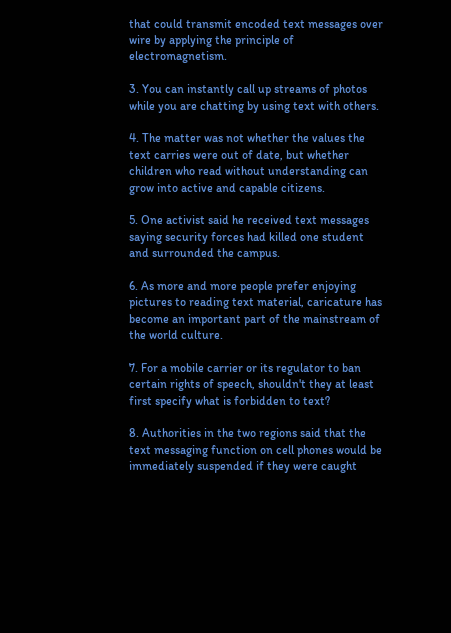that could transmit encoded text messages over wire by applying the principle of electromagnetism.

3. You can instantly call up streams of photos while you are chatting by using text with others.

4. The matter was not whether the values the text carries were out of date, but whether children who read without understanding can grow into active and capable citizens.

5. One activist said he received text messages saying security forces had killed one student and surrounded the campus.

6. As more and more people prefer enjoying pictures to reading text material, caricature has become an important part of the mainstream of the world culture.

7. For a mobile carrier or its regulator to ban certain rights of speech, shouldn't they at least first specify what is forbidden to text?

8. Authorities in the two regions said that the text messaging function on cell phones would be immediately suspended if they were caught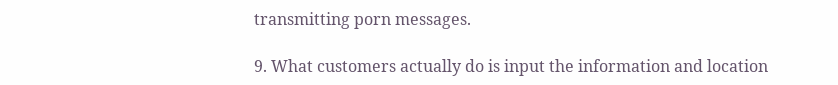transmitting porn messages.

9. What customers actually do is input the information and location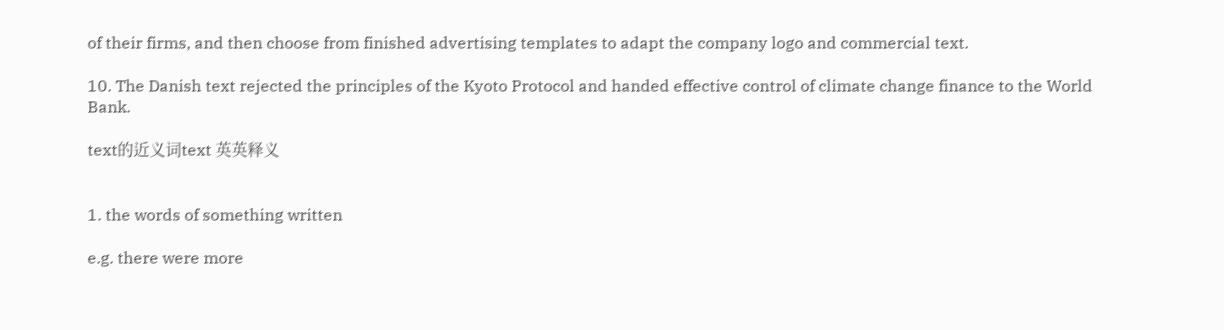of their firms, and then choose from finished advertising templates to adapt the company logo and commercial text.

10. The Danish text rejected the principles of the Kyoto Protocol and handed effective control of climate change finance to the World Bank.

text的近义词text 英英释义


1. the words of something written

e.g. there were more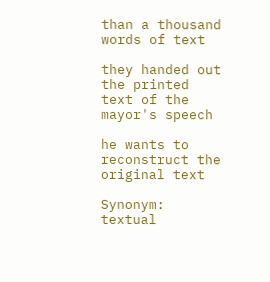than a thousand words of text

they handed out the printed text of the mayor's speech

he wants to reconstruct the original text

Synonym: textual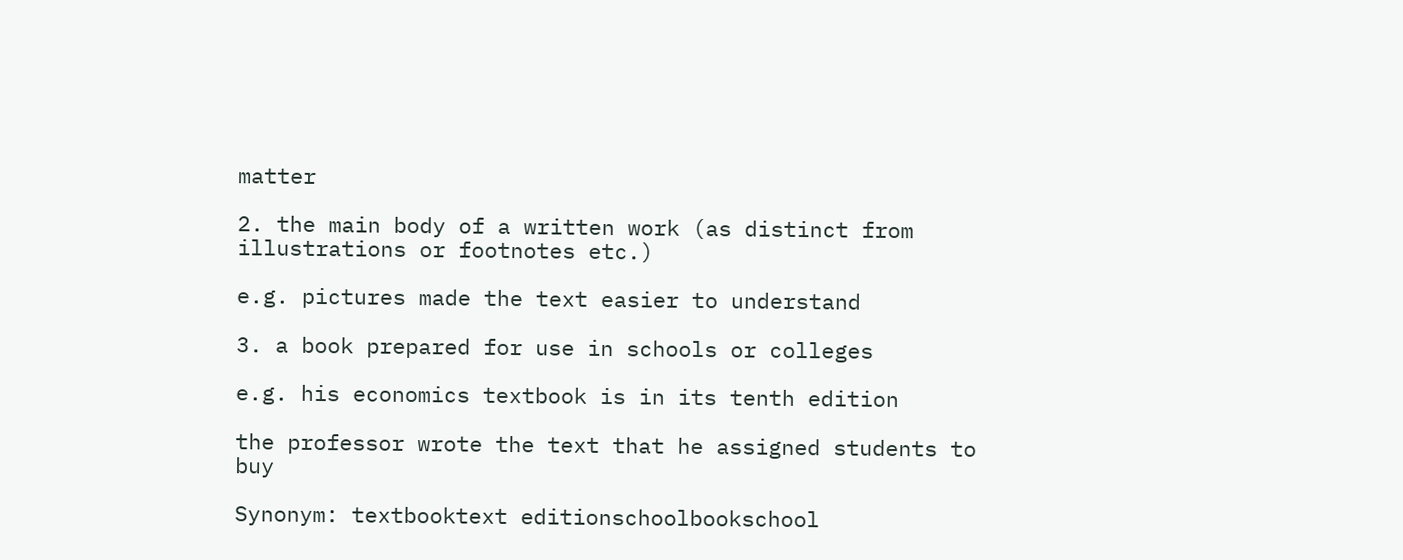matter

2. the main body of a written work (as distinct from illustrations or footnotes etc.)

e.g. pictures made the text easier to understand

3. a book prepared for use in schools or colleges

e.g. his economics textbook is in its tenth edition

the professor wrote the text that he assigned students to buy

Synonym: textbooktext editionschoolbookschool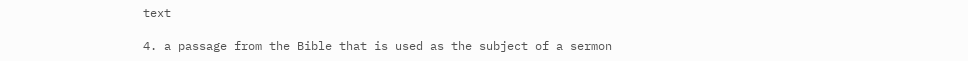text

4. a passage from the Bible that is used as the subject of a sermon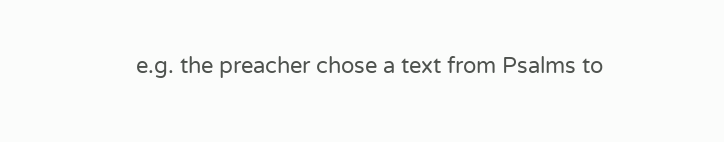e.g. the preacher chose a text from Psalms to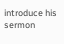introduce his sermon